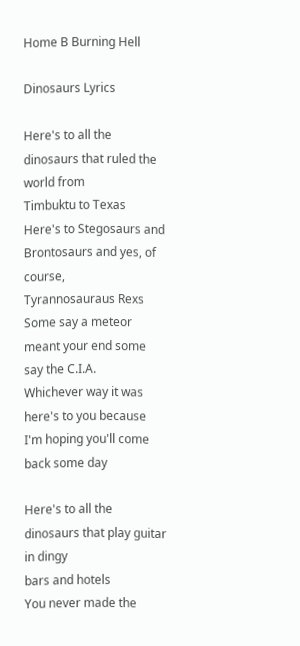Home B Burning Hell

Dinosaurs Lyrics

Here's to all the dinosaurs that ruled the world from
Timbuktu to Texas
Here's to Stegosaurs and Brontosaurs and yes, of course,
Tyrannosauraus Rexs
Some say a meteor meant your end some say the C.I.A.
Whichever way it was here's to you because
I'm hoping you'll come back some day

Here's to all the dinosaurs that play guitar in dingy
bars and hotels
You never made the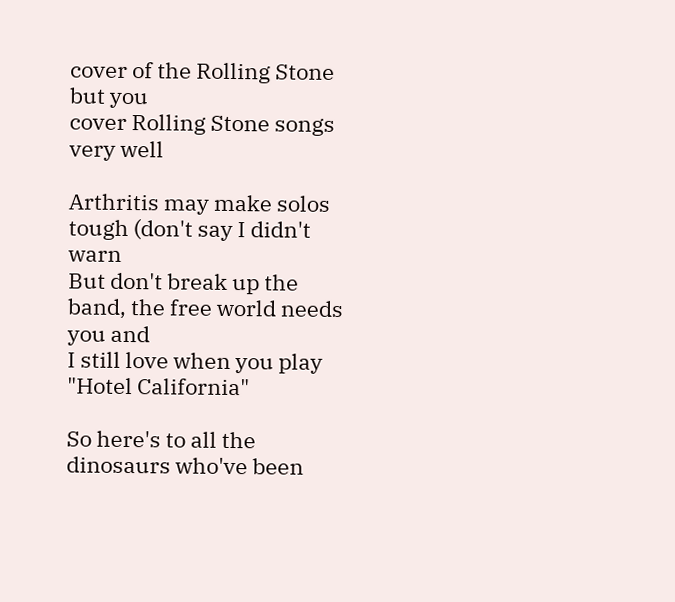cover of the Rolling Stone but you
cover Rolling Stone songs very well

Arthritis may make solos tough (don't say I didn't warn
But don't break up the band, the free world needs you and
I still love when you play "Hotel California"

So here's to all the dinosaurs who've been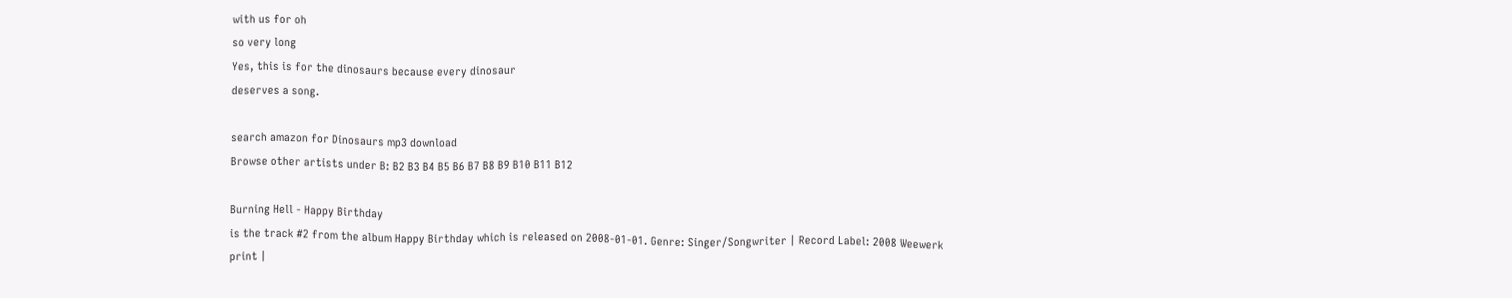with us for oh
so very long
Yes, this is for the dinosaurs because every dinosaur
deserves a song.

search amazon for Dinosaurs mp3 download
Browse other artists under B: B2 B3 B4 B5 B6 B7 B8 B9 B10 B11 B12

Burning Hell - Happy Birthday
is the track #2 from the album Happy Birthday which is released on 2008-01-01. Genre: Singer/Songwriter | Record Label: 2008 Weewerk
print |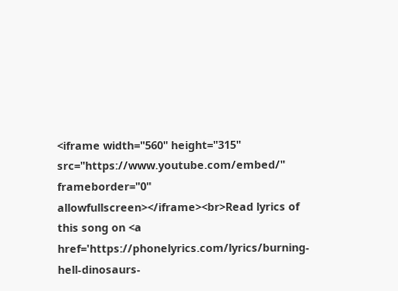<iframe width="560" height="315" src="https://www.youtube.com/embed/" frameborder="0" allowfullscreen></iframe><br>Read lyrics of this song on <a href='https://phonelyrics.com/lyrics/burning-hell-dinosaurs-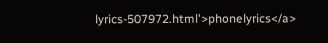lyrics-507972.html'>phonelyrics</a>